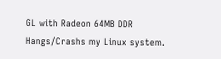GL with Radeon 64MB DDR Hangs/Crashs my Linux system.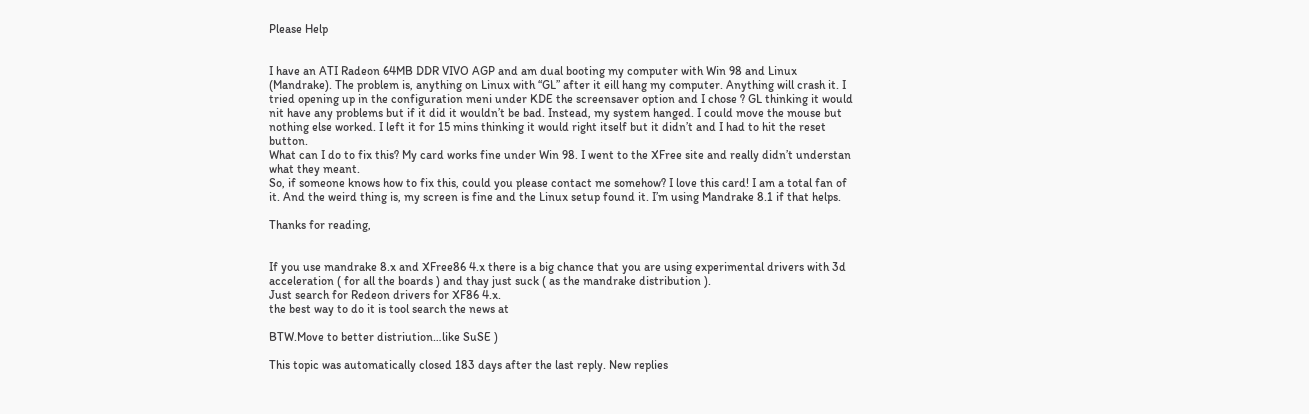Please Help


I have an ATI Radeon 64MB DDR VIVO AGP and am dual booting my computer with Win 98 and Linux (Mandrake). The problem is, anything on Linux with “GL” after it eill hang my computer. Anything will crash it. I tried opening up in the configuration meni under KDE the screensaver option and I chose ? GL thinking it would nit have any problems but if it did it wouldn’t be bad. Instead, my system hanged. I could move the mouse but nothing else worked. I left it for 15 mins thinking it would right itself but it didn’t and I had to hit the reset button.
What can I do to fix this? My card works fine under Win 98. I went to the XFree site and really didn’t understan what they meant.
So, if someone knows how to fix this, could you please contact me somehow? I love this card! I am a total fan of it. And the weird thing is, my screen is fine and the Linux setup found it. I’m using Mandrake 8.1 if that helps.

Thanks for reading,


If you use mandrake 8.x and XFree86 4.x there is a big chance that you are using experimental drivers with 3d acceleration ( for all the boards ) and thay just suck ( as the mandrake distribution ).
Just search for Redeon drivers for XF86 4.x.
the best way to do it is tool search the news at

BTW.Move to better distriution…like SuSE )

This topic was automatically closed 183 days after the last reply. New replies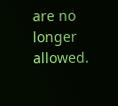are no longer allowed.